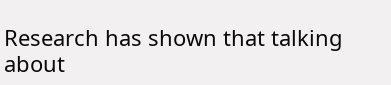Research has shown that talking about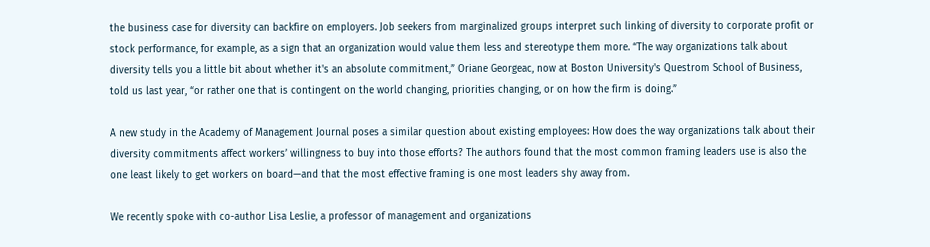the business case for diversity can backfire on employers. Job seekers from marginalized groups interpret such linking of diversity to corporate profit or stock performance, for example, as a sign that an organization would value them less and stereotype them more. “The way organizations talk about diversity tells you a little bit about whether it's an absolute commitment,” Oriane Georgeac, now at Boston University's Questrom School of Business, told us last year, “or rather one that is contingent on the world changing, priorities changing, or on how the firm is doing.”

A new study in the Academy of Management Journal poses a similar question about existing employees: How does the way organizations talk about their diversity commitments affect workers’ willingness to buy into those efforts? The authors found that the most common framing leaders use is also the one least likely to get workers on board—and that the most effective framing is one most leaders shy away from.

We recently spoke with co-author Lisa Leslie, a professor of management and organizations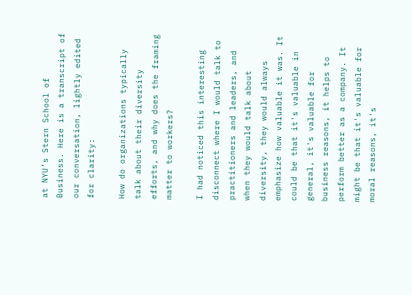at NYU’s Stern School of Business. Here is a transcript of our conversation, lightly edited for clarity:

How do organizations typically talk about their diversity efforts, and why does the framing matter to workers?

I had noticed this interesting disconnect where I would talk to practitioners and leaders, and when they would talk about diversity, they would always emphasize how valuable it was. It could be that it's valuable in general, it's valuable for business reasons, it helps to perform better as a company. It might be that it's valuable for moral reasons, it's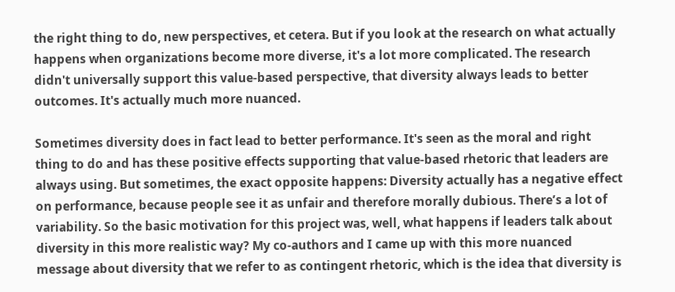the right thing to do, new perspectives, et cetera. But if you look at the research on what actually happens when organizations become more diverse, it's a lot more complicated. The research didn't universally support this value-based perspective, that diversity always leads to better outcomes. It's actually much more nuanced.

Sometimes diversity does in fact lead to better performance. It's seen as the moral and right thing to do and has these positive effects supporting that value-based rhetoric that leaders are always using. But sometimes, the exact opposite happens: Diversity actually has a negative effect on performance, because people see it as unfair and therefore morally dubious. There’s a lot of variability. So the basic motivation for this project was, well, what happens if leaders talk about diversity in this more realistic way? My co-authors and I came up with this more nuanced message about diversity that we refer to as contingent rhetoric, which is the idea that diversity is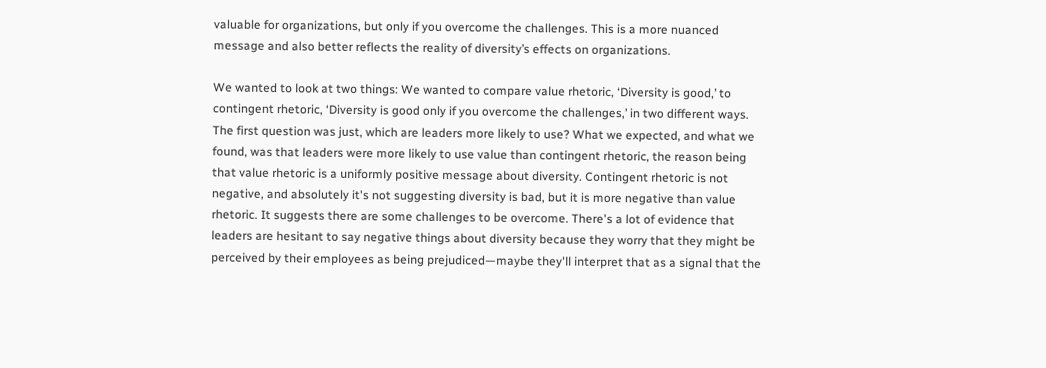valuable for organizations, but only if you overcome the challenges. This is a more nuanced message and also better reflects the reality of diversity’s effects on organizations.

We wanted to look at two things: We wanted to compare value rhetoric, ‘Diversity is good,’ to contingent rhetoric, ‘Diversity is good only if you overcome the challenges,’ in two different ways. The first question was just, which are leaders more likely to use? What we expected, and what we found, was that leaders were more likely to use value than contingent rhetoric, the reason being that value rhetoric is a uniformly positive message about diversity. Contingent rhetoric is not negative, and absolutely it's not suggesting diversity is bad, but it is more negative than value rhetoric. It suggests there are some challenges to be overcome. There's a lot of evidence that leaders are hesitant to say negative things about diversity because they worry that they might be perceived by their employees as being prejudiced—maybe they'll interpret that as a signal that the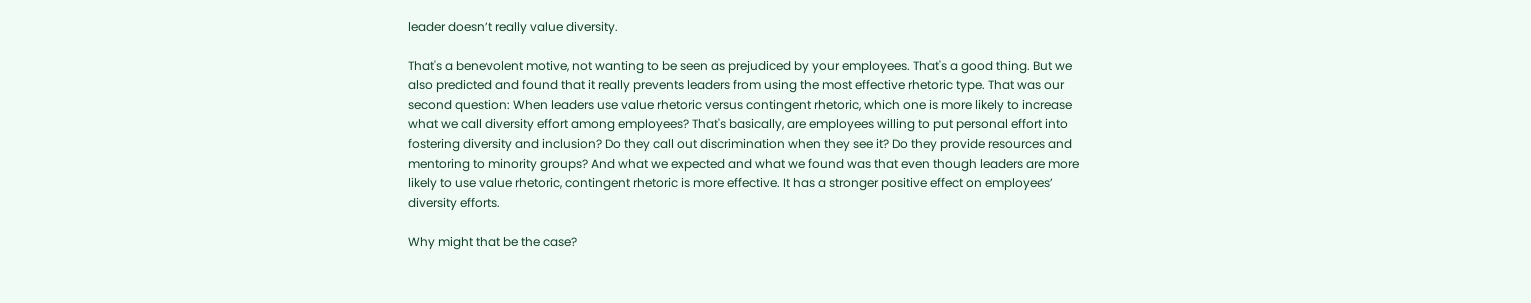leader doesn’t really value diversity.

That's a benevolent motive, not wanting to be seen as prejudiced by your employees. That's a good thing. But we also predicted and found that it really prevents leaders from using the most effective rhetoric type. That was our second question: When leaders use value rhetoric versus contingent rhetoric, which one is more likely to increase what we call diversity effort among employees? That's basically, are employees willing to put personal effort into fostering diversity and inclusion? Do they call out discrimination when they see it? Do they provide resources and mentoring to minority groups? And what we expected and what we found was that even though leaders are more likely to use value rhetoric, contingent rhetoric is more effective. It has a stronger positive effect on employees’ diversity efforts.

Why might that be the case?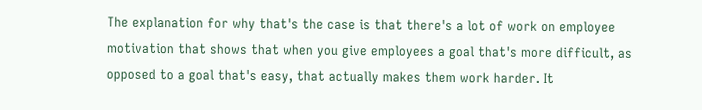The explanation for why that's the case is that there's a lot of work on employee motivation that shows that when you give employees a goal that's more difficult, as opposed to a goal that's easy, that actually makes them work harder. It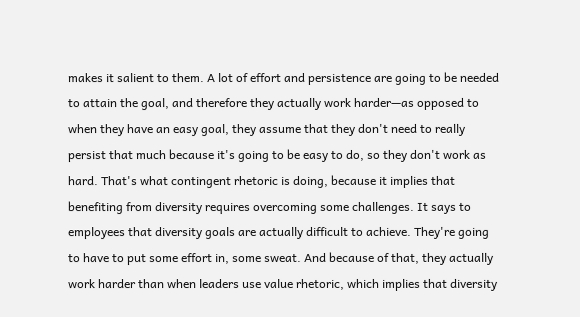makes it salient to them. A lot of effort and persistence are going to be needed to attain the goal, and therefore they actually work harder—as opposed to when they have an easy goal, they assume that they don't need to really persist that much because it's going to be easy to do, so they don't work as hard. That's what contingent rhetoric is doing, because it implies that benefiting from diversity requires overcoming some challenges. It says to employees that diversity goals are actually difficult to achieve. They're going to have to put some effort in, some sweat. And because of that, they actually work harder than when leaders use value rhetoric, which implies that diversity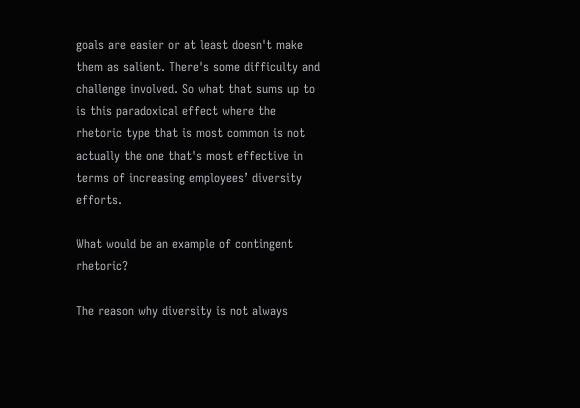goals are easier or at least doesn't make them as salient. There's some difficulty and challenge involved. So what that sums up to is this paradoxical effect where the rhetoric type that is most common is not actually the one that's most effective in terms of increasing employees’ diversity efforts.

What would be an example of contingent rhetoric?

The reason why diversity is not always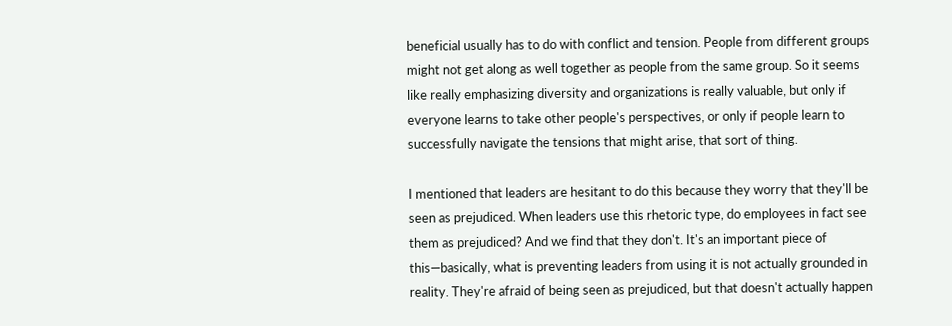beneficial usually has to do with conflict and tension. People from different groups might not get along as well together as people from the same group. So it seems like really emphasizing diversity and organizations is really valuable, but only if everyone learns to take other people's perspectives, or only if people learn to successfully navigate the tensions that might arise, that sort of thing.

I mentioned that leaders are hesitant to do this because they worry that they'll be seen as prejudiced. When leaders use this rhetoric type, do employees in fact see them as prejudiced? And we find that they don't. It's an important piece of this—basically, what is preventing leaders from using it is not actually grounded in reality. They're afraid of being seen as prejudiced, but that doesn't actually happen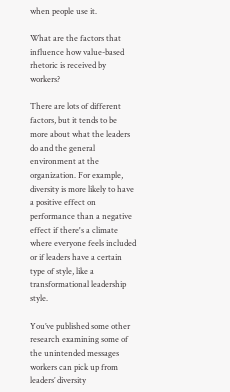when people use it.

What are the factors that influence how value-based rhetoric is received by workers?

There are lots of different factors, but it tends to be more about what the leaders do and the general environment at the organization. For example, diversity is more likely to have a positive effect on performance than a negative effect if there's a climate where everyone feels included or if leaders have a certain type of style, like a transformational leadership style.

You’ve published some other research examining some of the unintended messages workers can pick up from leaders’ diversity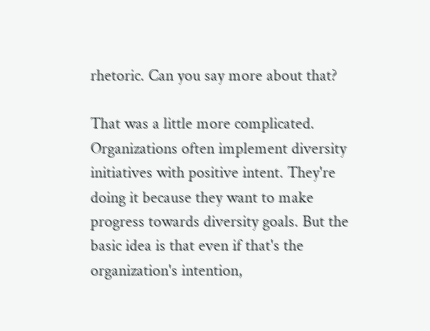rhetoric. Can you say more about that?

That was a little more complicated. Organizations often implement diversity initiatives with positive intent. They're doing it because they want to make progress towards diversity goals. But the basic idea is that even if that's the organization's intention,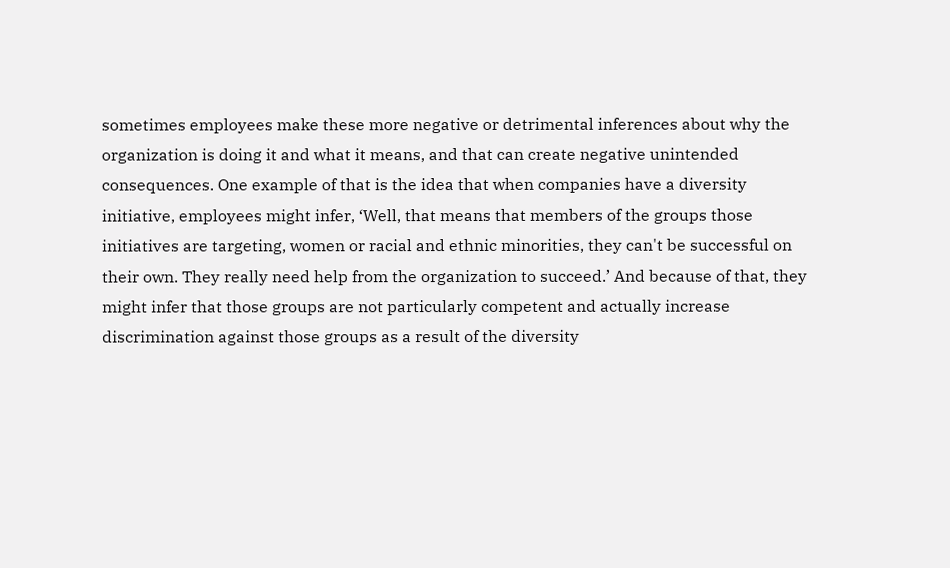sometimes employees make these more negative or detrimental inferences about why the organization is doing it and what it means, and that can create negative unintended consequences. One example of that is the idea that when companies have a diversity initiative, employees might infer, ‘Well, that means that members of the groups those initiatives are targeting, women or racial and ethnic minorities, they can't be successful on their own. They really need help from the organization to succeed.’ And because of that, they might infer that those groups are not particularly competent and actually increase discrimination against those groups as a result of the diversity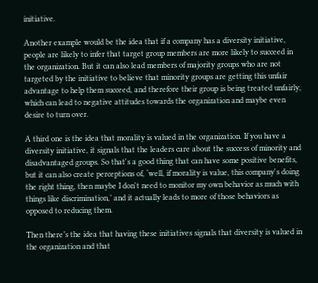initiative.

Another example would be the idea that if a company has a diversity initiative, people are likely to infer that target group members are more likely to succeed in the organization. But it can also lead members of majority groups who are not targeted by the initiative to believe that minority groups are getting this unfair advantage to help them succeed, and therefore their group is being treated unfairly, which can lead to negative attitudes towards the organization and maybe even desire to turn over.

A third one is the idea that morality is valued in the organization. If you have a diversity initiative, it signals that the leaders care about the success of minority and disadvantaged groups. So that's a good thing that can have some positive benefits, but it can also create perceptions of, ‘well, if morality is value, this company's doing the right thing, then maybe I don't need to monitor my own behavior as much with things like discrimination,’ and it actually leads to more of those behaviors as opposed to reducing them.

Then there’s the idea that having these initiatives signals that diversity is valued in the organization and that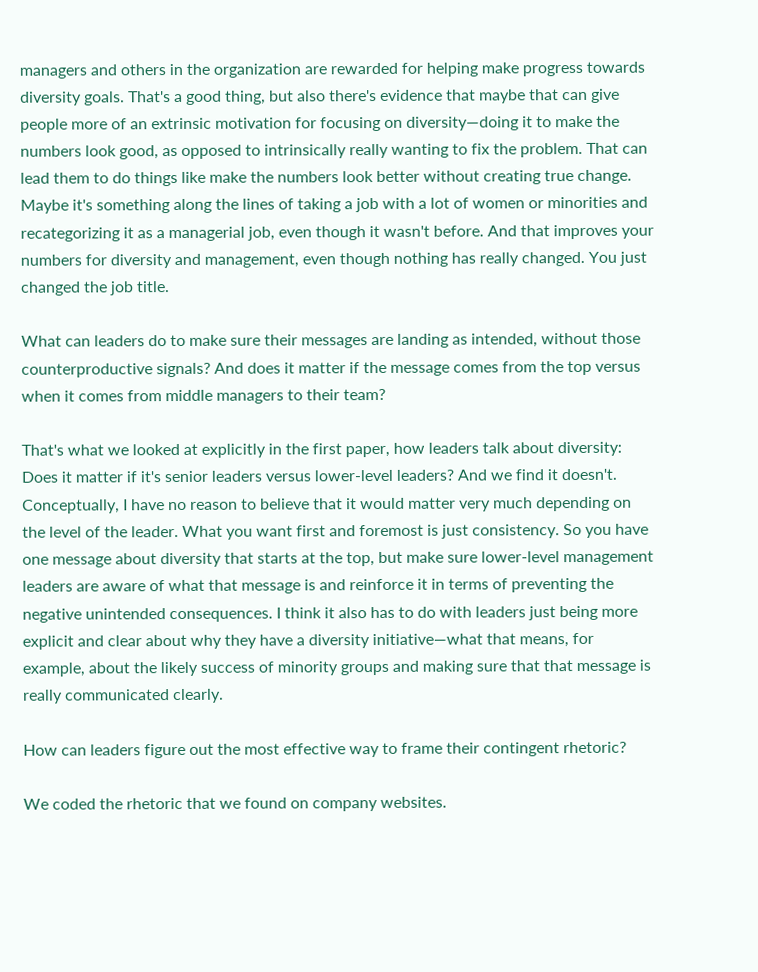managers and others in the organization are rewarded for helping make progress towards diversity goals. That's a good thing, but also there's evidence that maybe that can give people more of an extrinsic motivation for focusing on diversity—doing it to make the numbers look good, as opposed to intrinsically really wanting to fix the problem. That can lead them to do things like make the numbers look better without creating true change. Maybe it's something along the lines of taking a job with a lot of women or minorities and recategorizing it as a managerial job, even though it wasn't before. And that improves your numbers for diversity and management, even though nothing has really changed. You just changed the job title.

What can leaders do to make sure their messages are landing as intended, without those counterproductive signals? And does it matter if the message comes from the top versus when it comes from middle managers to their team?

That's what we looked at explicitly in the first paper, how leaders talk about diversity: Does it matter if it's senior leaders versus lower-level leaders? And we find it doesn't. Conceptually, I have no reason to believe that it would matter very much depending on the level of the leader. What you want first and foremost is just consistency. So you have one message about diversity that starts at the top, but make sure lower-level management leaders are aware of what that message is and reinforce it in terms of preventing the negative unintended consequences. I think it also has to do with leaders just being more explicit and clear about why they have a diversity initiative—what that means, for example, about the likely success of minority groups and making sure that that message is really communicated clearly.

How can leaders figure out the most effective way to frame their contingent rhetoric?

We coded the rhetoric that we found on company websites.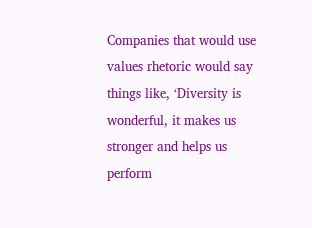Companies that would use values rhetoric would say things like, ‘Diversity is wonderful, it makes us stronger and helps us perform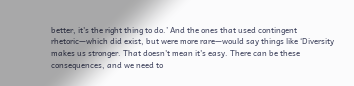better, it's the right thing to do.’ And the ones that used contingent rhetoric—which did exist, but were more rare—would say things like ‘Diversity makes us stronger. That doesn't mean it's easy. There can be these consequences, and we need to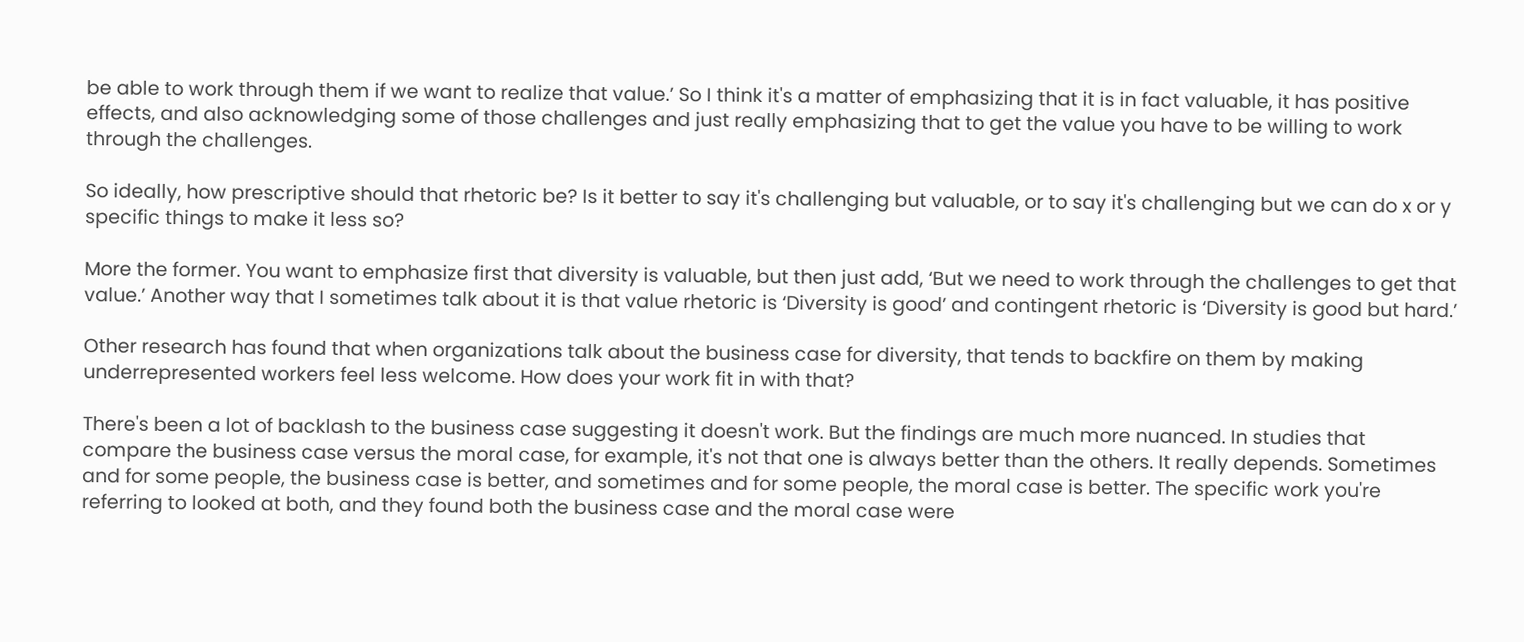be able to work through them if we want to realize that value.’ So I think it's a matter of emphasizing that it is in fact valuable, it has positive effects, and also acknowledging some of those challenges and just really emphasizing that to get the value you have to be willing to work through the challenges.

So ideally, how prescriptive should that rhetoric be? Is it better to say it's challenging but valuable, or to say it's challenging but we can do x or y specific things to make it less so?

More the former. You want to emphasize first that diversity is valuable, but then just add, ‘But we need to work through the challenges to get that value.’ Another way that I sometimes talk about it is that value rhetoric is ‘Diversity is good’ and contingent rhetoric is ‘Diversity is good but hard.’

Other research has found that when organizations talk about the business case for diversity, that tends to backfire on them by making underrepresented workers feel less welcome. How does your work fit in with that?

There's been a lot of backlash to the business case suggesting it doesn't work. But the findings are much more nuanced. In studies that compare the business case versus the moral case, for example, it's not that one is always better than the others. It really depends. Sometimes and for some people, the business case is better, and sometimes and for some people, the moral case is better. The specific work you're referring to looked at both, and they found both the business case and the moral case were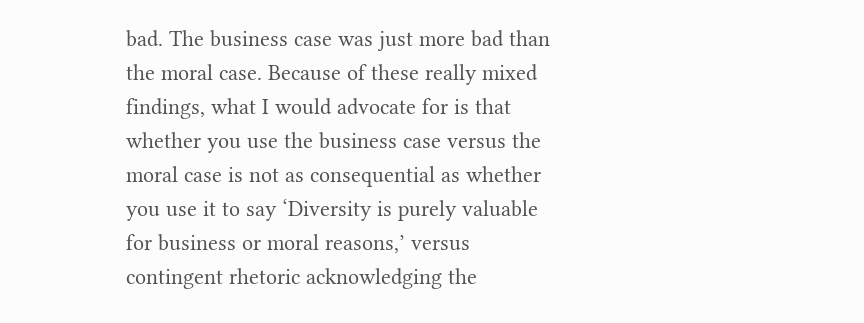bad. The business case was just more bad than the moral case. Because of these really mixed findings, what I would advocate for is that whether you use the business case versus the moral case is not as consequential as whether you use it to say ‘Diversity is purely valuable for business or moral reasons,’ versus contingent rhetoric acknowledging the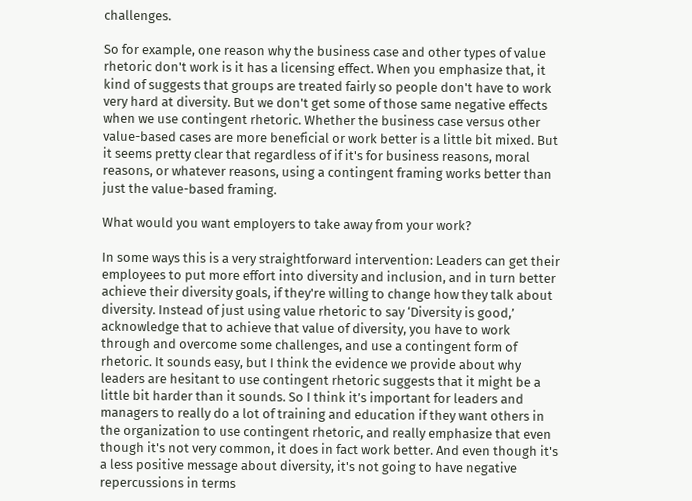challenges.

So for example, one reason why the business case and other types of value rhetoric don't work is it has a licensing effect. When you emphasize that, it kind of suggests that groups are treated fairly so people don't have to work very hard at diversity. But we don't get some of those same negative effects when we use contingent rhetoric. Whether the business case versus other value-based cases are more beneficial or work better is a little bit mixed. But it seems pretty clear that regardless of if it's for business reasons, moral reasons, or whatever reasons, using a contingent framing works better than just the value-based framing.

What would you want employers to take away from your work?

In some ways this is a very straightforward intervention: Leaders can get their employees to put more effort into diversity and inclusion, and in turn better achieve their diversity goals, if they're willing to change how they talk about diversity. Instead of just using value rhetoric to say ‘Diversity is good,’ acknowledge that to achieve that value of diversity, you have to work through and overcome some challenges, and use a contingent form of rhetoric. It sounds easy, but I think the evidence we provide about why leaders are hesitant to use contingent rhetoric suggests that it might be a little bit harder than it sounds. So I think it’s important for leaders and managers to really do a lot of training and education if they want others in the organization to use contingent rhetoric, and really emphasize that even though it's not very common, it does in fact work better. And even though it's a less positive message about diversity, it's not going to have negative repercussions in terms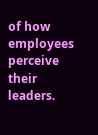of how employees perceive their leaders.